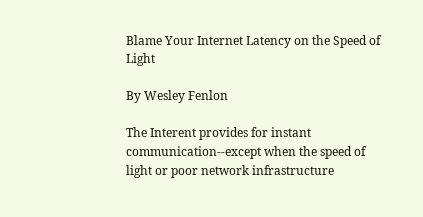Blame Your Internet Latency on the Speed of Light

By Wesley Fenlon

The Interent provides for instant communication--except when the speed of light or poor network infrastructure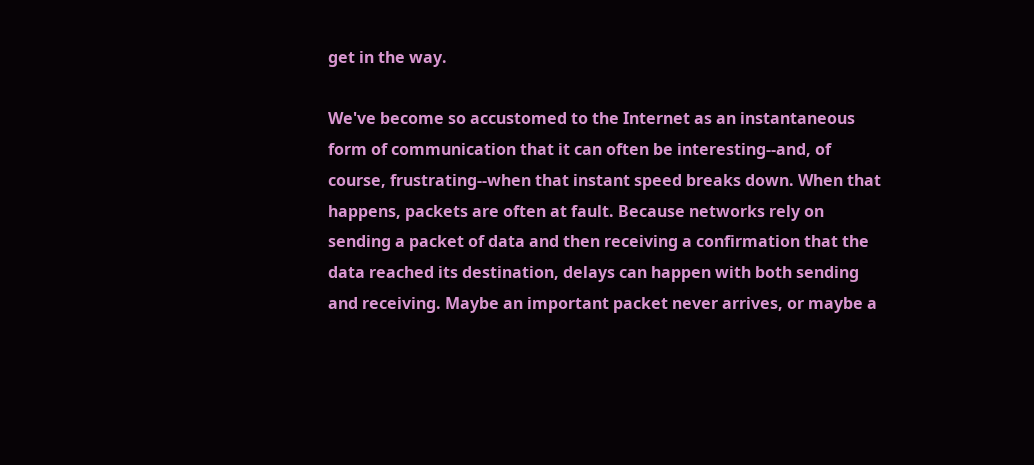get in the way.

We've become so accustomed to the Internet as an instantaneous form of communication that it can often be interesting--and, of course, frustrating--when that instant speed breaks down. When that happens, packets are often at fault. Because networks rely on sending a packet of data and then receiving a confirmation that the data reached its destination, delays can happen with both sending and receiving. Maybe an important packet never arrives, or maybe a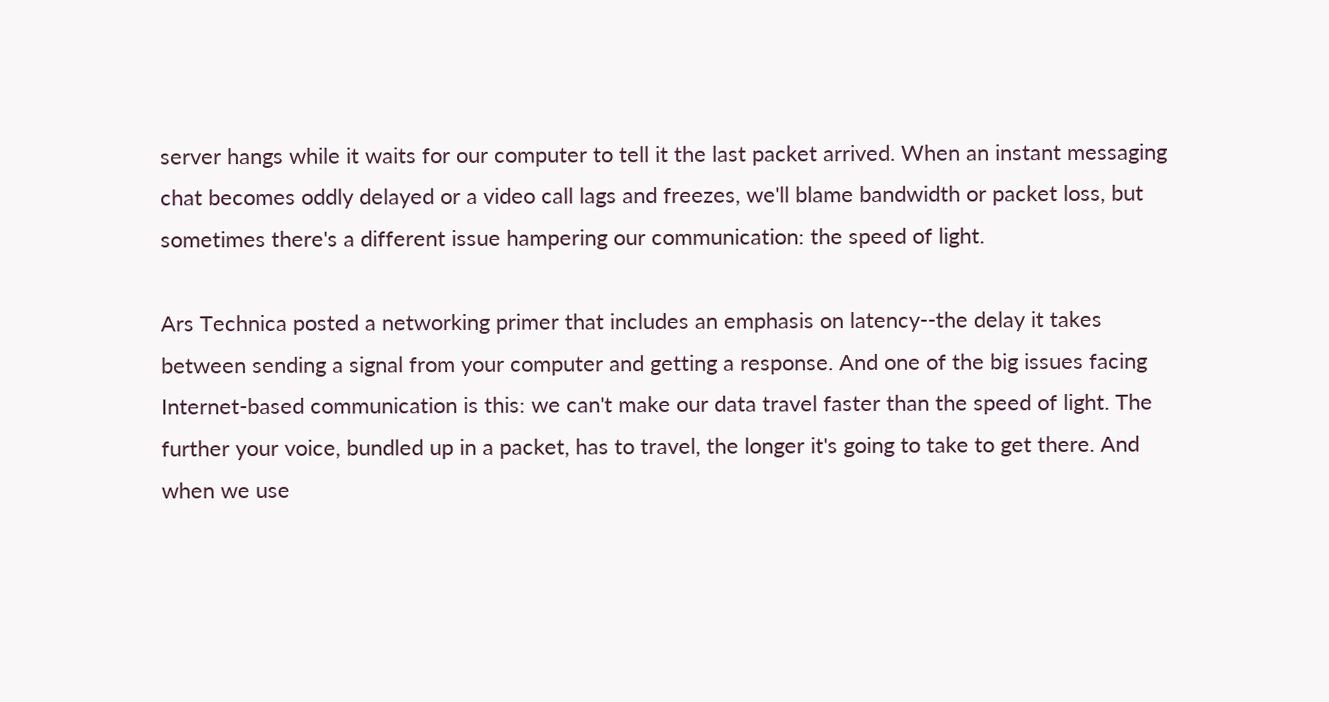server hangs while it waits for our computer to tell it the last packet arrived. When an instant messaging chat becomes oddly delayed or a video call lags and freezes, we'll blame bandwidth or packet loss, but sometimes there's a different issue hampering our communication: the speed of light.

Ars Technica posted a networking primer that includes an emphasis on latency--the delay it takes between sending a signal from your computer and getting a response. And one of the big issues facing Internet-based communication is this: we can't make our data travel faster than the speed of light. The further your voice, bundled up in a packet, has to travel, the longer it's going to take to get there. And when we use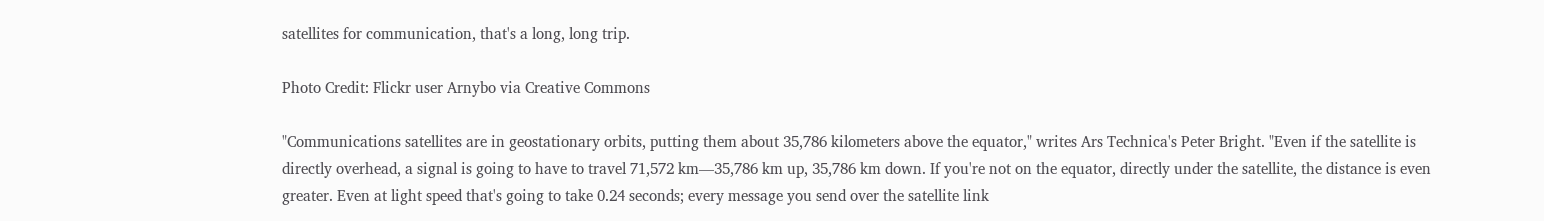satellites for communication, that's a long, long trip.

Photo Credit: Flickr user Arnybo via Creative Commons

"Communications satellites are in geostationary orbits, putting them about 35,786 kilometers above the equator," writes Ars Technica's Peter Bright. "Even if the satellite is directly overhead, a signal is going to have to travel 71,572 km—35,786 km up, 35,786 km down. If you're not on the equator, directly under the satellite, the distance is even greater. Even at light speed that's going to take 0.24 seconds; every message you send over the satellite link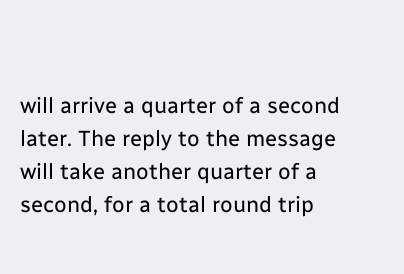will arrive a quarter of a second later. The reply to the message will take another quarter of a second, for a total round trip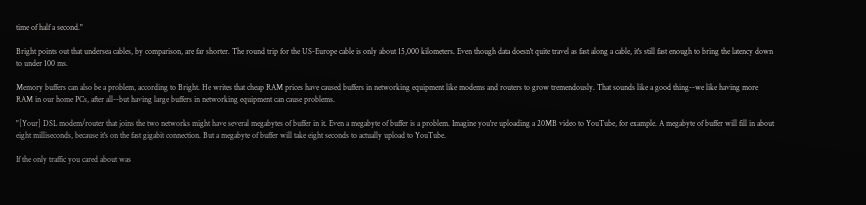time of half a second."

Bright points out that undersea cables, by comparison, are far shorter. The round trip for the US-Europe cable is only about 15,000 kilometers. Even though data doesn't quite travel as fast along a cable, it's still fast enough to bring the latency down to under 100 ms.

Memory buffers can also be a problem, according to Bright. He writes that cheap RAM prices have caused buffers in networking equipment like modems and routers to grow tremendously. That sounds like a good thing--we like having more RAM in our home PCs, after all--but having large buffers in networking equipment can cause problems.

"[Your] DSL modem/router that joins the two networks might have several megabytes of buffer in it. Even a megabyte of buffer is a problem. Imagine you're uploading a 20MB video to YouTube, for example. A megabyte of buffer will fill in about eight milliseconds, because it's on the fast gigabit connection. But a megabyte of buffer will take eight seconds to actually upload to YouTube.

If the only traffic you cared about was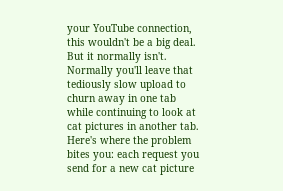your YouTube connection, this wouldn't be a big deal. But it normally isn't. Normally you'll leave that tediously slow upload to churn away in one tab while continuing to look at cat pictures in another tab. Here's where the problem bites you: each request you send for a new cat picture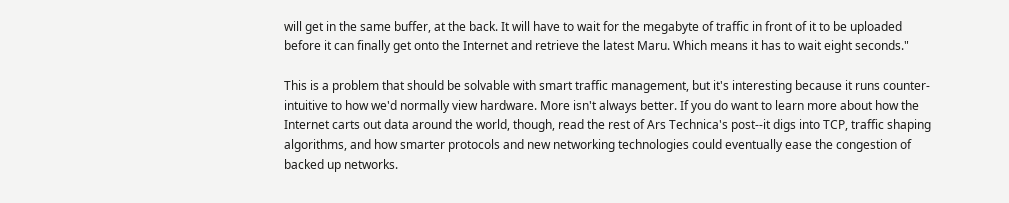will get in the same buffer, at the back. It will have to wait for the megabyte of traffic in front of it to be uploaded before it can finally get onto the Internet and retrieve the latest Maru. Which means it has to wait eight seconds."

This is a problem that should be solvable with smart traffic management, but it's interesting because it runs counter-intuitive to how we'd normally view hardware. More isn't always better. If you do want to learn more about how the Internet carts out data around the world, though, read the rest of Ars Technica's post--it digs into TCP, traffic shaping algorithms, and how smarter protocols and new networking technologies could eventually ease the congestion of backed up networks.